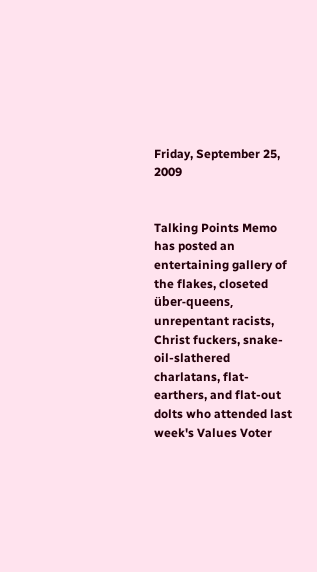Friday, September 25, 2009


Talking Points Memo has posted an entertaining gallery of the flakes, closeted über-queens, unrepentant racists, Christ fuckers, snake-oil-slathered charlatans, flat-earthers, and flat-out dolts who attended last week's Values Voter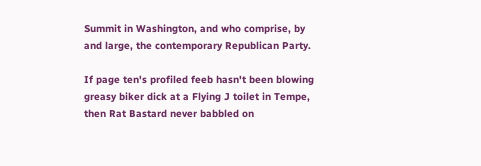Summit in Washington, and who comprise, by and large, the contemporary Republican Party.

If page ten's profiled feeb hasn't been blowing greasy biker dick at a Flying J toilet in Tempe, then Rat Bastard never babbled on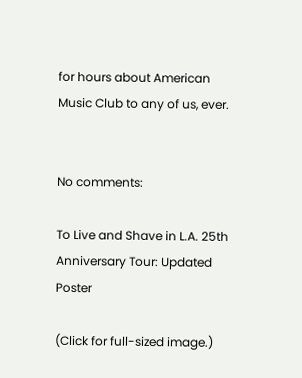for hours about American Music Club to any of us, ever.


No comments:

To Live and Shave in L.A. 25th Anniversary Tour: Updated Poster

(Click for full-sized image.)